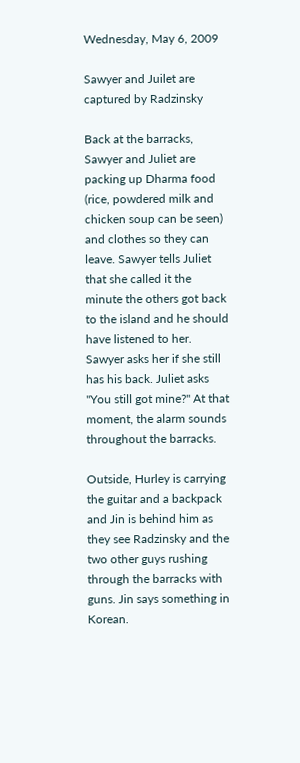Wednesday, May 6, 2009

Sawyer and Juilet are captured by Radzinsky

Back at the barracks, Sawyer and Juliet are packing up Dharma food (rice, powdered milk and chicken soup can be seen) and clothes so they can leave. Sawyer tells Juliet that she called it the minute the others got back to the island and he should have listened to her. Sawyer asks her if she still has his back. Juliet asks "You still got mine?" At that moment, the alarm sounds throughout the barracks.

Outside, Hurley is carrying the guitar and a backpack and Jin is behind him as they see Radzinsky and the two other guys rushing through the barracks with guns. Jin says something in Korean.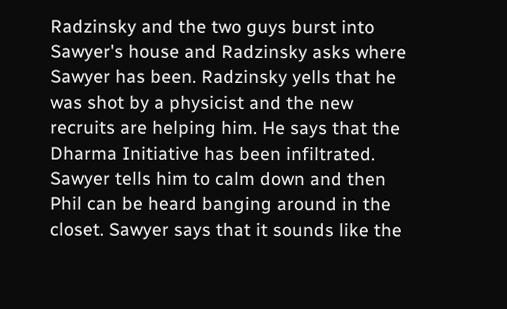Radzinsky and the two guys burst into Sawyer's house and Radzinsky asks where Sawyer has been. Radzinsky yells that he was shot by a physicist and the new recruits are helping him. He says that the Dharma Initiative has been infiltrated. Sawyer tells him to calm down and then Phil can be heard banging around in the closet. Sawyer says that it sounds like the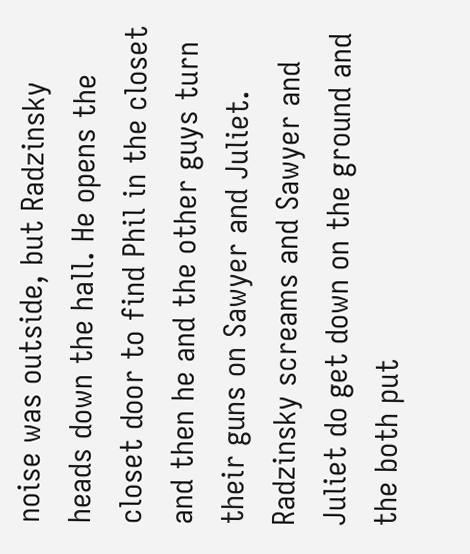noise was outside, but Radzinsky heads down the hall. He opens the closet door to find Phil in the closet and then he and the other guys turn their guns on Sawyer and Juliet. Radzinsky screams and Sawyer and Juliet do get down on the ground and the both put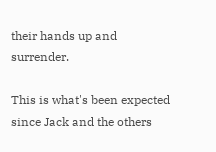their hands up and surrender.

This is what's been expected since Jack and the others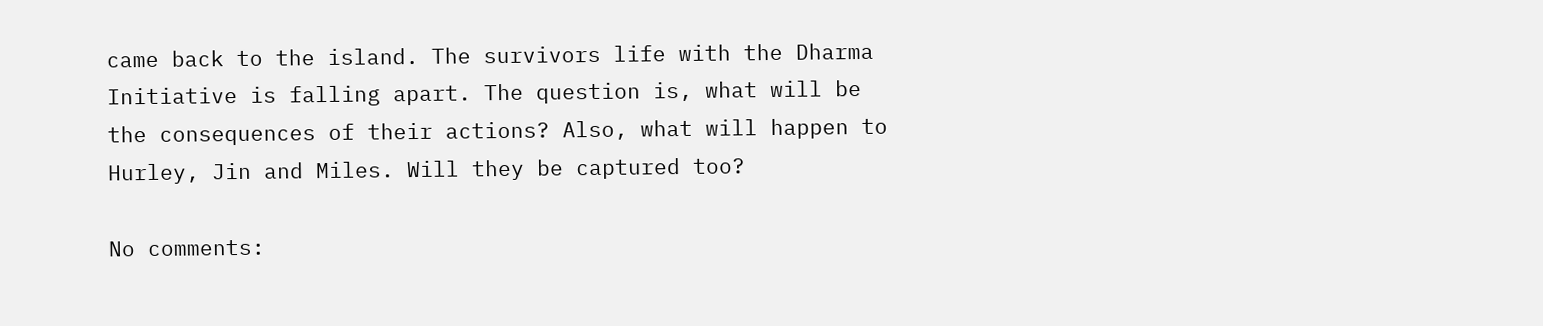came back to the island. The survivors life with the Dharma Initiative is falling apart. The question is, what will be the consequences of their actions? Also, what will happen to Hurley, Jin and Miles. Will they be captured too?

No comments: